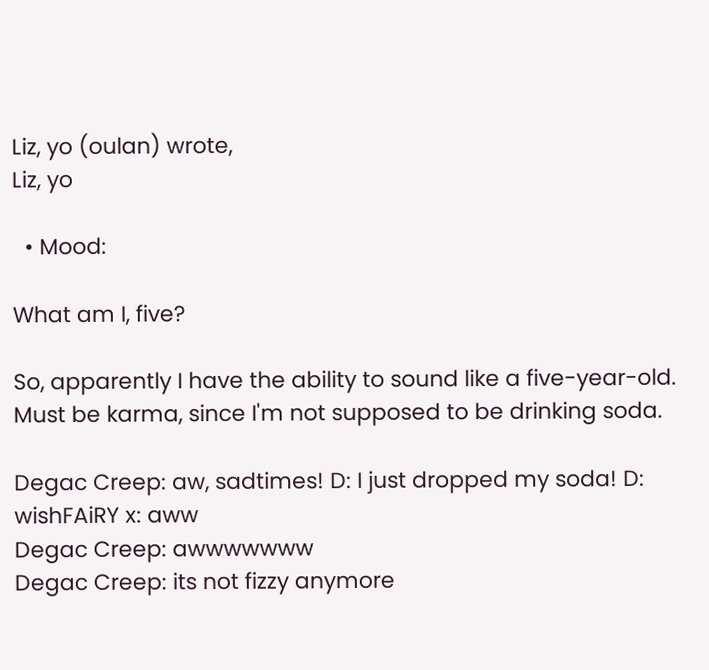Liz, yo (oulan) wrote,
Liz, yo

  • Mood:

What am I, five?

So, apparently I have the ability to sound like a five-year-old. Must be karma, since I'm not supposed to be drinking soda.

Degac Creep: aw, sadtimes! D: I just dropped my soda! D:
wishFAiRY x: aww
Degac Creep: awwwwwww
Degac Creep: its not fizzy anymore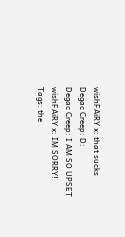wishFAiRY x: that sucks
Degac Creep: D:
Degac Creep: I AM SO UPSET
wishFAiRY x: IM SORRY!
Tags: the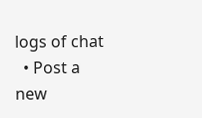logs of chat
  • Post a new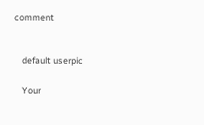comment


    default userpic

    Your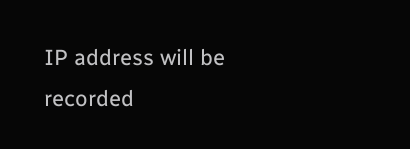IP address will be recorded